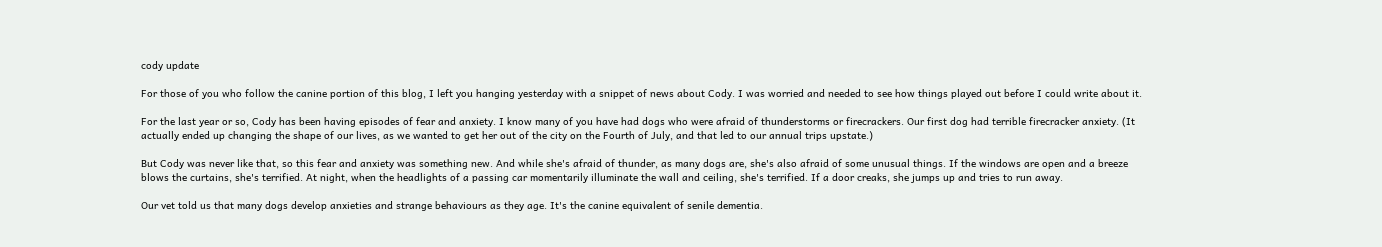cody update

For those of you who follow the canine portion of this blog, I left you hanging yesterday with a snippet of news about Cody. I was worried and needed to see how things played out before I could write about it.

For the last year or so, Cody has been having episodes of fear and anxiety. I know many of you have had dogs who were afraid of thunderstorms or firecrackers. Our first dog had terrible firecracker anxiety. (It actually ended up changing the shape of our lives, as we wanted to get her out of the city on the Fourth of July, and that led to our annual trips upstate.)

But Cody was never like that, so this fear and anxiety was something new. And while she's afraid of thunder, as many dogs are, she's also afraid of some unusual things. If the windows are open and a breeze blows the curtains, she's terrified. At night, when the headlights of a passing car momentarily illuminate the wall and ceiling, she's terrified. If a door creaks, she jumps up and tries to run away.

Our vet told us that many dogs develop anxieties and strange behaviours as they age. It's the canine equivalent of senile dementia.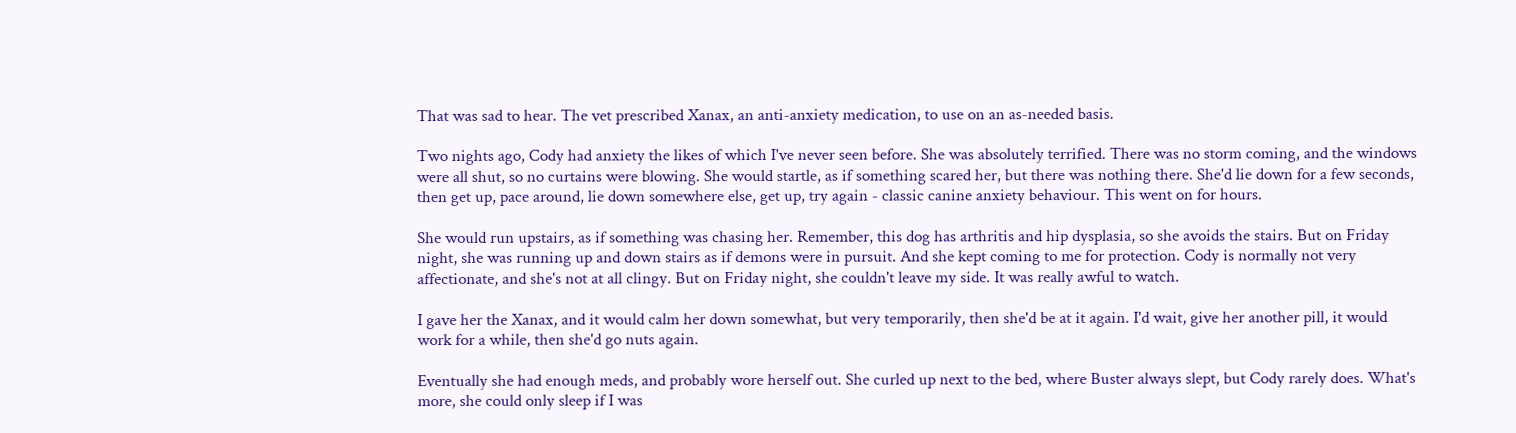That was sad to hear. The vet prescribed Xanax, an anti-anxiety medication, to use on an as-needed basis.

Two nights ago, Cody had anxiety the likes of which I've never seen before. She was absolutely terrified. There was no storm coming, and the windows were all shut, so no curtains were blowing. She would startle, as if something scared her, but there was nothing there. She'd lie down for a few seconds, then get up, pace around, lie down somewhere else, get up, try again - classic canine anxiety behaviour. This went on for hours.

She would run upstairs, as if something was chasing her. Remember, this dog has arthritis and hip dysplasia, so she avoids the stairs. But on Friday night, she was running up and down stairs as if demons were in pursuit. And she kept coming to me for protection. Cody is normally not very affectionate, and she's not at all clingy. But on Friday night, she couldn't leave my side. It was really awful to watch.

I gave her the Xanax, and it would calm her down somewhat, but very temporarily, then she'd be at it again. I'd wait, give her another pill, it would work for a while, then she'd go nuts again.

Eventually she had enough meds, and probably wore herself out. She curled up next to the bed, where Buster always slept, but Cody rarely does. What's more, she could only sleep if I was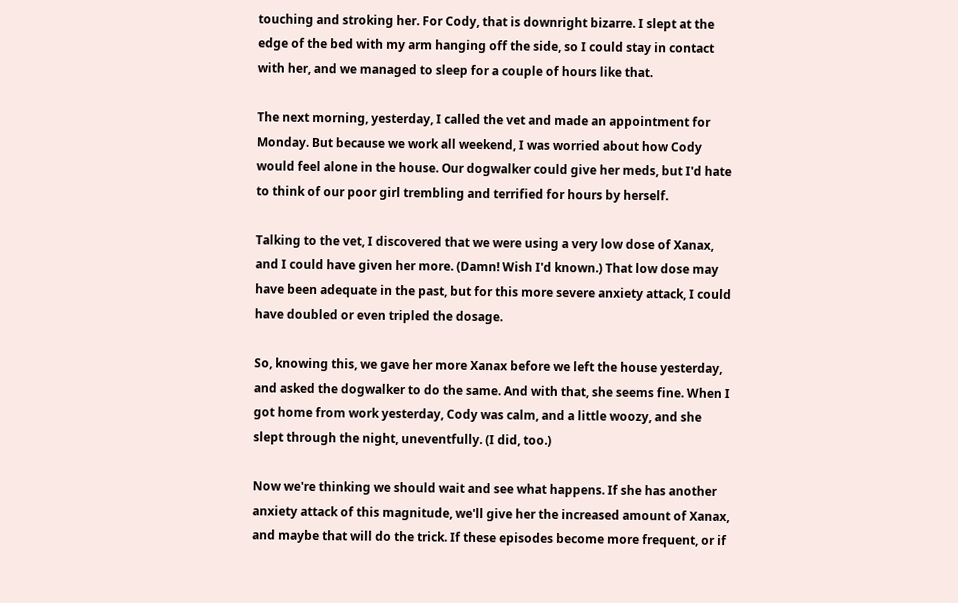touching and stroking her. For Cody, that is downright bizarre. I slept at the edge of the bed with my arm hanging off the side, so I could stay in contact with her, and we managed to sleep for a couple of hours like that.

The next morning, yesterday, I called the vet and made an appointment for Monday. But because we work all weekend, I was worried about how Cody would feel alone in the house. Our dogwalker could give her meds, but I'd hate to think of our poor girl trembling and terrified for hours by herself.

Talking to the vet, I discovered that we were using a very low dose of Xanax, and I could have given her more. (Damn! Wish I'd known.) That low dose may have been adequate in the past, but for this more severe anxiety attack, I could have doubled or even tripled the dosage.

So, knowing this, we gave her more Xanax before we left the house yesterday, and asked the dogwalker to do the same. And with that, she seems fine. When I got home from work yesterday, Cody was calm, and a little woozy, and she slept through the night, uneventfully. (I did, too.)

Now we're thinking we should wait and see what happens. If she has another anxiety attack of this magnitude, we'll give her the increased amount of Xanax, and maybe that will do the trick. If these episodes become more frequent, or if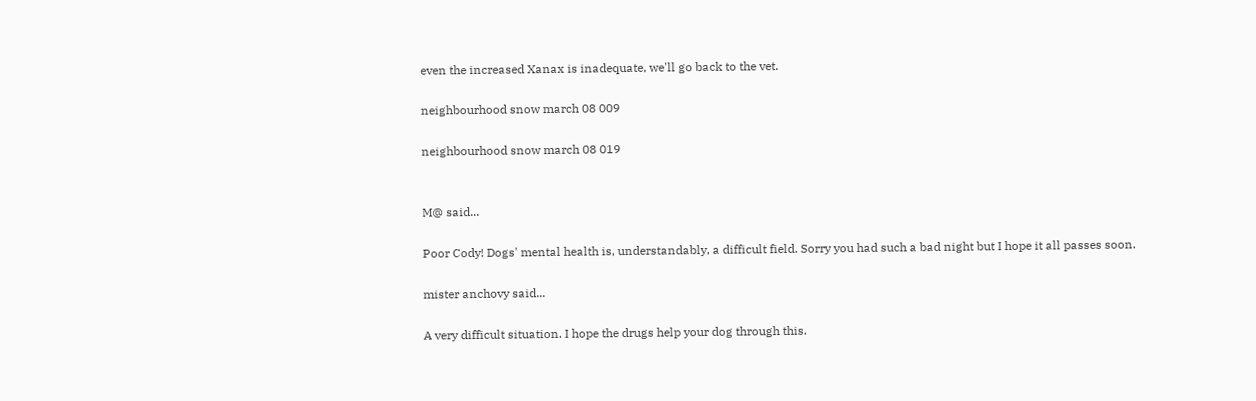even the increased Xanax is inadequate, we'll go back to the vet.

neighbourhood snow march 08 009

neighbourhood snow march 08 019


M@ said...

Poor Cody! Dogs' mental health is, understandably, a difficult field. Sorry you had such a bad night but I hope it all passes soon.

mister anchovy said...

A very difficult situation. I hope the drugs help your dog through this.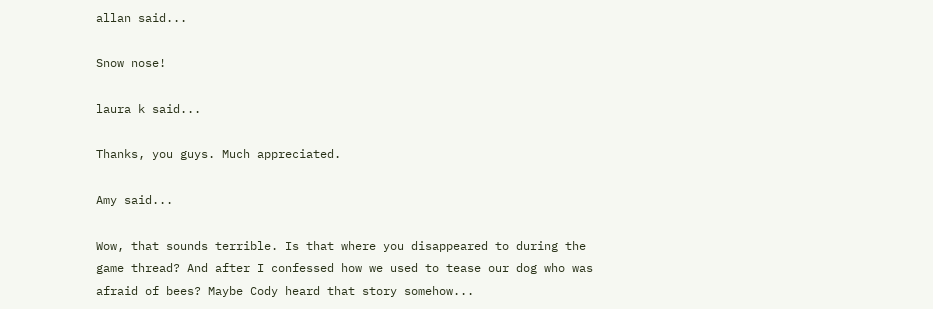allan said...

Snow nose!

laura k said...

Thanks, you guys. Much appreciated.

Amy said...

Wow, that sounds terrible. Is that where you disappeared to during the game thread? And after I confessed how we used to tease our dog who was afraid of bees? Maybe Cody heard that story somehow...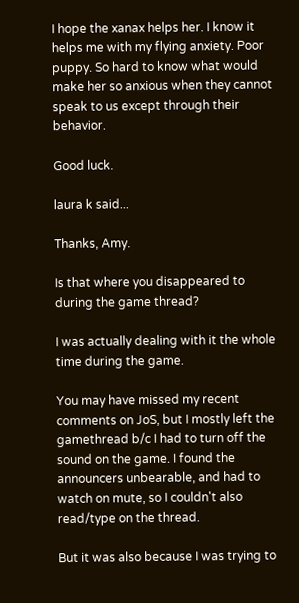I hope the xanax helps her. I know it helps me with my flying anxiety. Poor puppy. So hard to know what would make her so anxious when they cannot speak to us except through their behavior.

Good luck.

laura k said...

Thanks, Amy.

Is that where you disappeared to during the game thread?

I was actually dealing with it the whole time during the game.

You may have missed my recent comments on JoS, but I mostly left the gamethread b/c I had to turn off the sound on the game. I found the announcers unbearable, and had to watch on mute, so I couldn't also read/type on the thread.

But it was also because I was trying to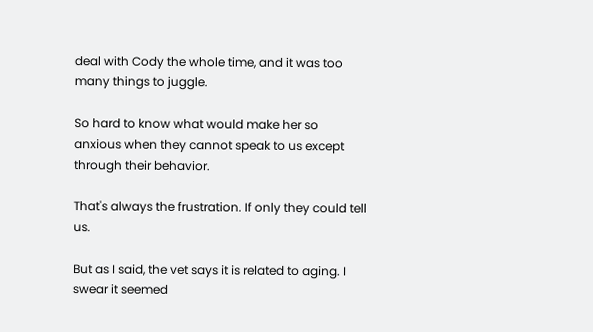deal with Cody the whole time, and it was too many things to juggle.

So hard to know what would make her so anxious when they cannot speak to us except through their behavior.

That's always the frustration. If only they could tell us.

But as I said, the vet says it is related to aging. I swear it seemed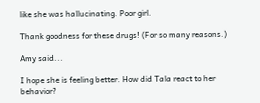like she was hallucinating. Poor girl.

Thank goodness for these drugs! (For so many reasons.)

Amy said...

I hope she is feeling better. How did Tala react to her behavior?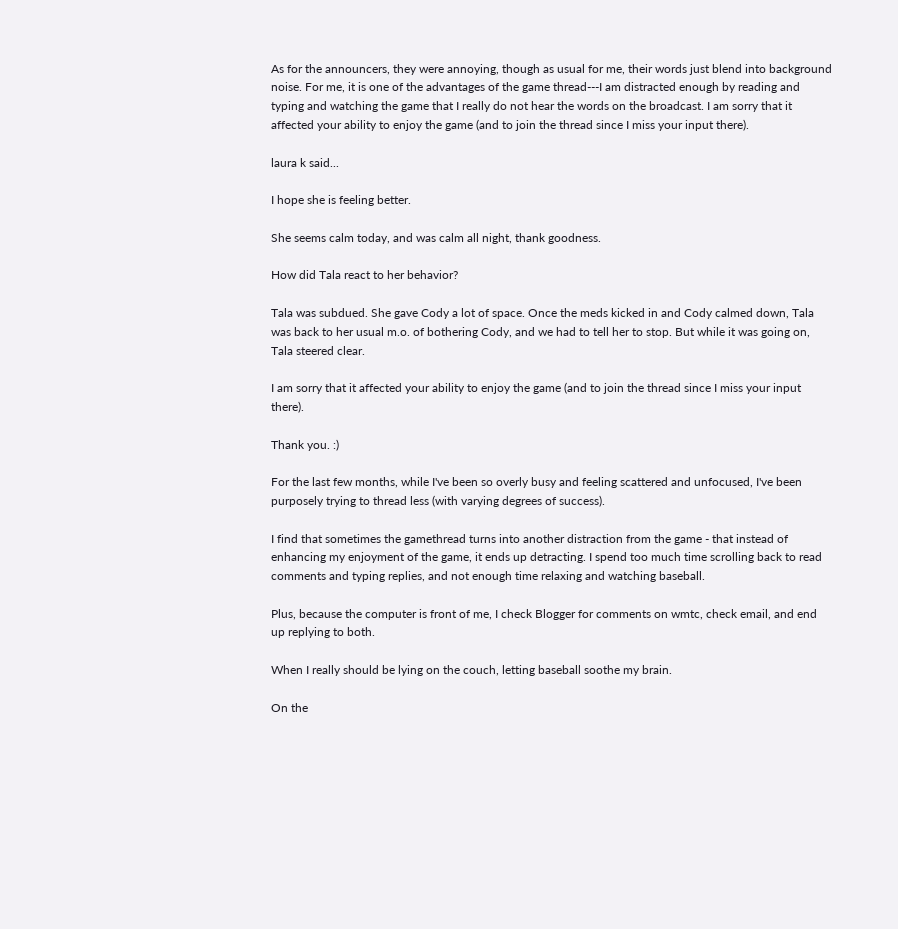As for the announcers, they were annoying, though as usual for me, their words just blend into background noise. For me, it is one of the advantages of the game thread---I am distracted enough by reading and typing and watching the game that I really do not hear the words on the broadcast. I am sorry that it affected your ability to enjoy the game (and to join the thread since I miss your input there).

laura k said...

I hope she is feeling better.

She seems calm today, and was calm all night, thank goodness.

How did Tala react to her behavior?

Tala was subdued. She gave Cody a lot of space. Once the meds kicked in and Cody calmed down, Tala was back to her usual m.o. of bothering Cody, and we had to tell her to stop. But while it was going on, Tala steered clear.

I am sorry that it affected your ability to enjoy the game (and to join the thread since I miss your input there).

Thank you. :)

For the last few months, while I've been so overly busy and feeling scattered and unfocused, I've been purposely trying to thread less (with varying degrees of success).

I find that sometimes the gamethread turns into another distraction from the game - that instead of enhancing my enjoyment of the game, it ends up detracting. I spend too much time scrolling back to read comments and typing replies, and not enough time relaxing and watching baseball.

Plus, because the computer is front of me, I check Blogger for comments on wmtc, check email, and end up replying to both.

When I really should be lying on the couch, letting baseball soothe my brain.

On the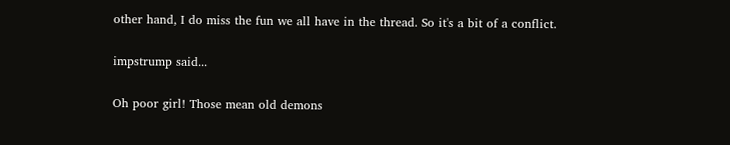other hand, I do miss the fun we all have in the thread. So it's a bit of a conflict.

impstrump said...

Oh poor girl! Those mean old demons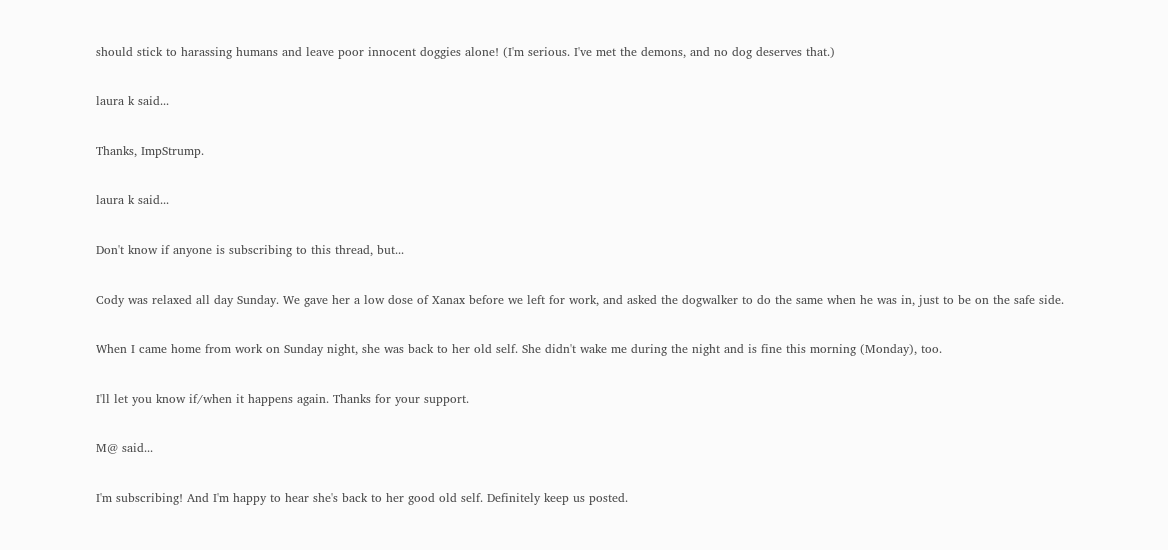should stick to harassing humans and leave poor innocent doggies alone! (I'm serious. I've met the demons, and no dog deserves that.)

laura k said...

Thanks, ImpStrump.

laura k said...

Don't know if anyone is subscribing to this thread, but...

Cody was relaxed all day Sunday. We gave her a low dose of Xanax before we left for work, and asked the dogwalker to do the same when he was in, just to be on the safe side.

When I came home from work on Sunday night, she was back to her old self. She didn't wake me during the night and is fine this morning (Monday), too.

I'll let you know if/when it happens again. Thanks for your support.

M@ said...

I'm subscribing! And I'm happy to hear she's back to her good old self. Definitely keep us posted.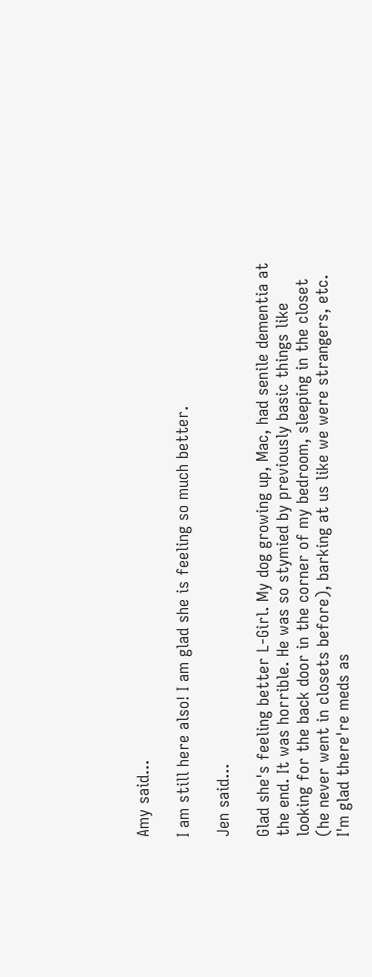Amy said...

I am still here also! I am glad she is feeling so much better.

Jen said...

Glad she's feeling better L-Girl. My dog growing up, Mac, had senile dementia at the end. It was horrible. He was so stymied by previously basic things like looking for the back door in the corner of my bedroom, sleeping in the closet (he never went in closets before), barking at us like we were strangers, etc. I'm glad there're meds as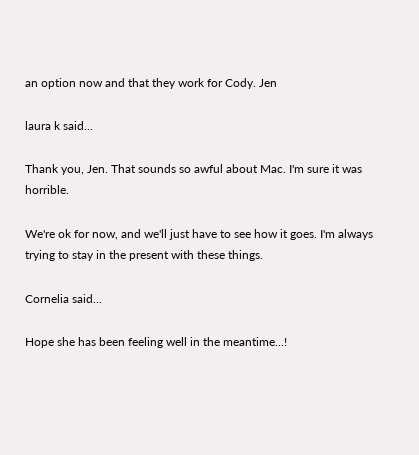an option now and that they work for Cody. Jen

laura k said...

Thank you, Jen. That sounds so awful about Mac. I'm sure it was horrible.

We're ok for now, and we'll just have to see how it goes. I'm always trying to stay in the present with these things.

Cornelia said...

Hope she has been feeling well in the meantime...!